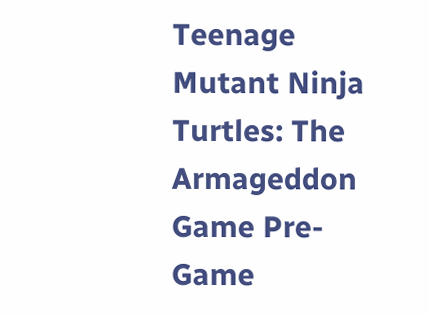Teenage Mutant Ninja Turtles: The Armageddon Game Pre-Game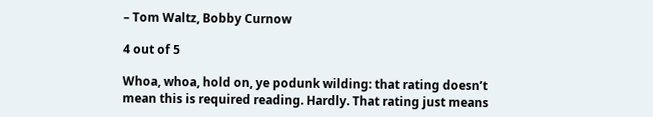– Tom Waltz, Bobby Curnow

4 out of 5

Whoa, whoa, hold on, ye podunk wilding: that rating doesn’t mean this is required reading. Hardly. That rating just means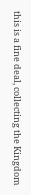this is a fine deal, collecting the Kingdom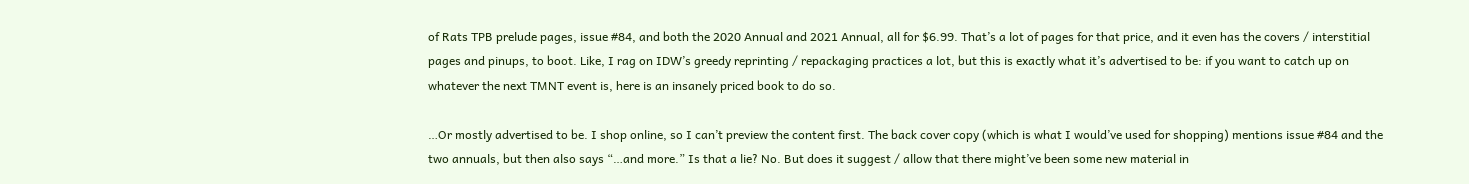of Rats TPB prelude pages, issue #84, and both the 2020 Annual and 2021 Annual, all for $6.99. That’s a lot of pages for that price, and it even has the covers / interstitial pages and pinups, to boot. Like, I rag on IDW’s greedy reprinting / repackaging practices a lot, but this is exactly what it’s advertised to be: if you want to catch up on whatever the next TMNT event is, here is an insanely priced book to do so.

…Or mostly advertised to be. I shop online, so I can’t preview the content first. The back cover copy (which is what I would’ve used for shopping) mentions issue #84 and the two annuals, but then also says “…and more.” Is that a lie? No. But does it suggest / allow that there might’ve been some new material in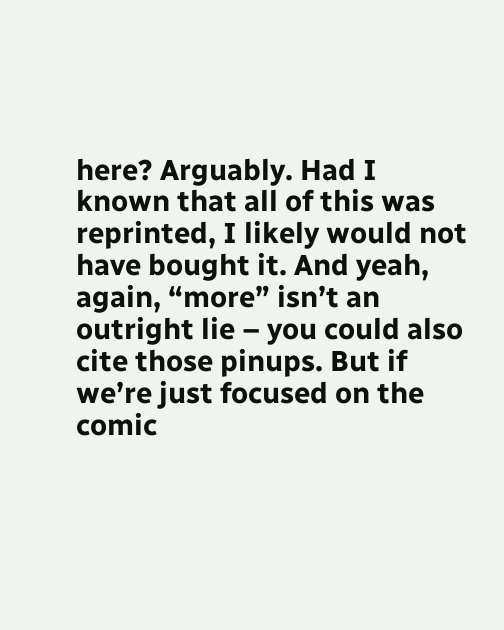here? Arguably. Had I known that all of this was reprinted, I likely would not have bought it. And yeah, again, “more” isn’t an outright lie – you could also cite those pinups. But if we’re just focused on the comic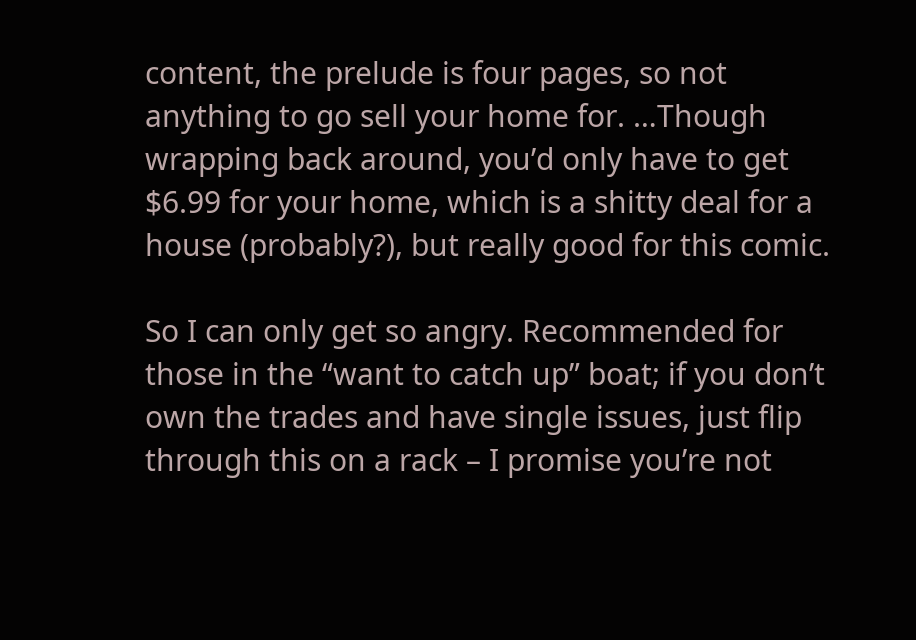content, the prelude is four pages, so not anything to go sell your home for. …Though wrapping back around, you’d only have to get $6.99 for your home, which is a shitty deal for a house (probably?), but really good for this comic.

So I can only get so angry. Recommended for those in the “want to catch up” boat; if you don’t own the trades and have single issues, just flip through this on a rack – I promise you’re not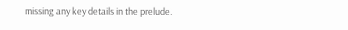missing any key details in the prelude.